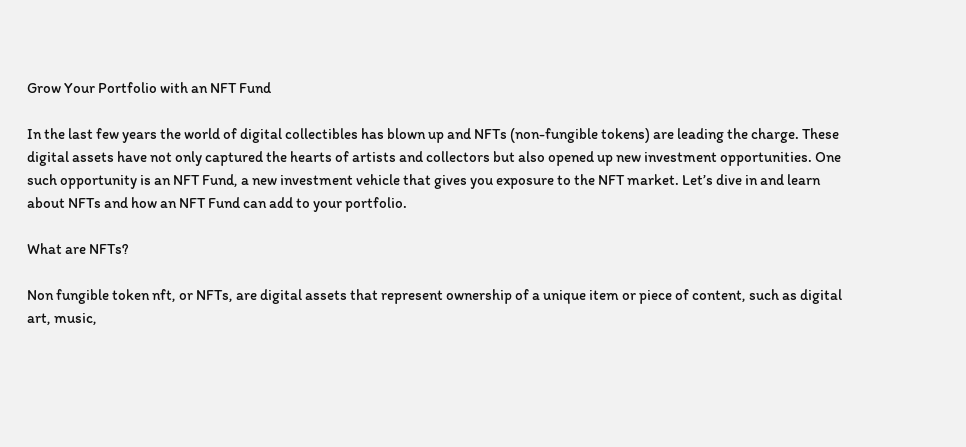Grow Your Portfolio with an NFT Fund

In the last few years the world of digital collectibles has blown up and NFTs (non-fungible tokens) are leading the charge. These digital assets have not only captured the hearts of artists and collectors but also opened up new investment opportunities. One such opportunity is an NFT Fund, a new investment vehicle that gives you exposure to the NFT market. Let’s dive in and learn about NFTs and how an NFT Fund can add to your portfolio.

What are NFTs?

Non fungible token nft, or NFTs, are digital assets that represent ownership of a unique item or piece of content, such as digital art, music,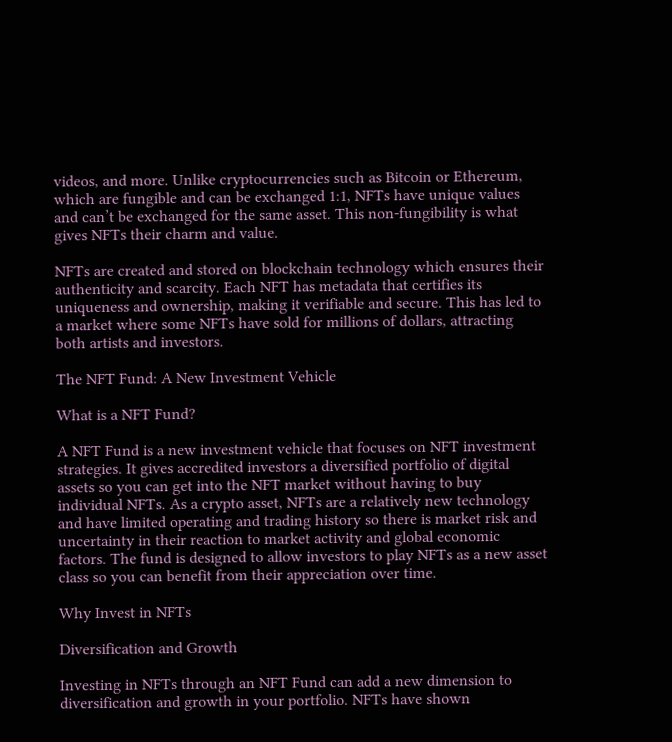videos, and more. Unlike cryptocurrencies such as Bitcoin or Ethereum, which are fungible and can be exchanged 1:1, NFTs have unique values and can’t be exchanged for the same asset. This non-fungibility is what gives NFTs their charm and value.

NFTs are created and stored on blockchain technology which ensures their authenticity and scarcity. Each NFT has metadata that certifies its uniqueness and ownership, making it verifiable and secure. This has led to a market where some NFTs have sold for millions of dollars, attracting both artists and investors.

The NFT Fund: A New Investment Vehicle

What is a NFT Fund?

A NFT Fund is a new investment vehicle that focuses on NFT investment strategies. It gives accredited investors a diversified portfolio of digital assets so you can get into the NFT market without having to buy individual NFTs. As a crypto asset, NFTs are a relatively new technology and have limited operating and trading history so there is market risk and uncertainty in their reaction to market activity and global economic factors. The fund is designed to allow investors to play NFTs as a new asset class so you can benefit from their appreciation over time.

Why Invest in NFTs

Diversification and Growth

Investing in NFTs through an NFT Fund can add a new dimension to diversification and growth in your portfolio. NFTs have shown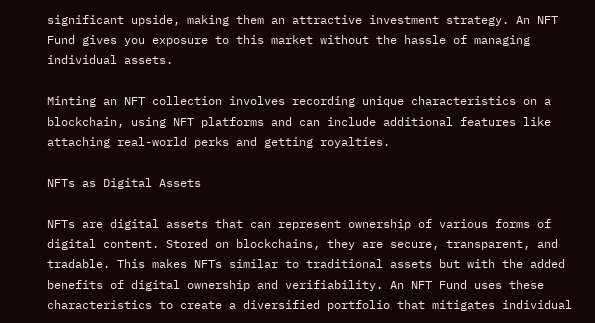significant upside, making them an attractive investment strategy. An NFT Fund gives you exposure to this market without the hassle of managing individual assets.

Minting an NFT collection involves recording unique characteristics on a blockchain, using NFT platforms and can include additional features like attaching real-world perks and getting royalties.

NFTs as Digital Assets

NFTs are digital assets that can represent ownership of various forms of digital content. Stored on blockchains, they are secure, transparent, and tradable. This makes NFTs similar to traditional assets but with the added benefits of digital ownership and verifiability. An NFT Fund uses these characteristics to create a diversified portfolio that mitigates individual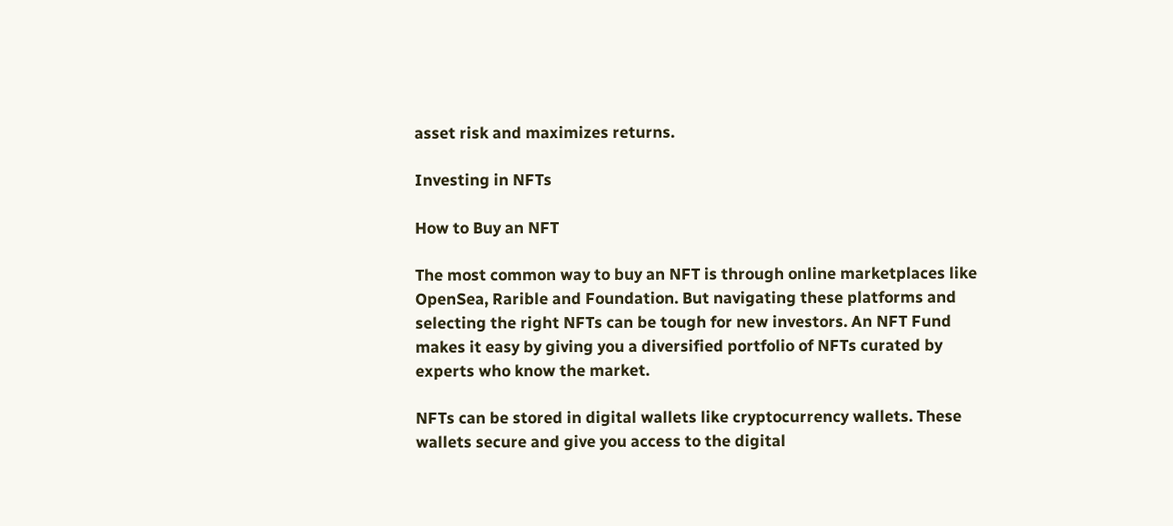asset risk and maximizes returns.

Investing in NFTs

How to Buy an NFT

The most common way to buy an NFT is through online marketplaces like OpenSea, Rarible and Foundation. But navigating these platforms and selecting the right NFTs can be tough for new investors. An NFT Fund makes it easy by giving you a diversified portfolio of NFTs curated by experts who know the market.

NFTs can be stored in digital wallets like cryptocurrency wallets. These wallets secure and give you access to the digital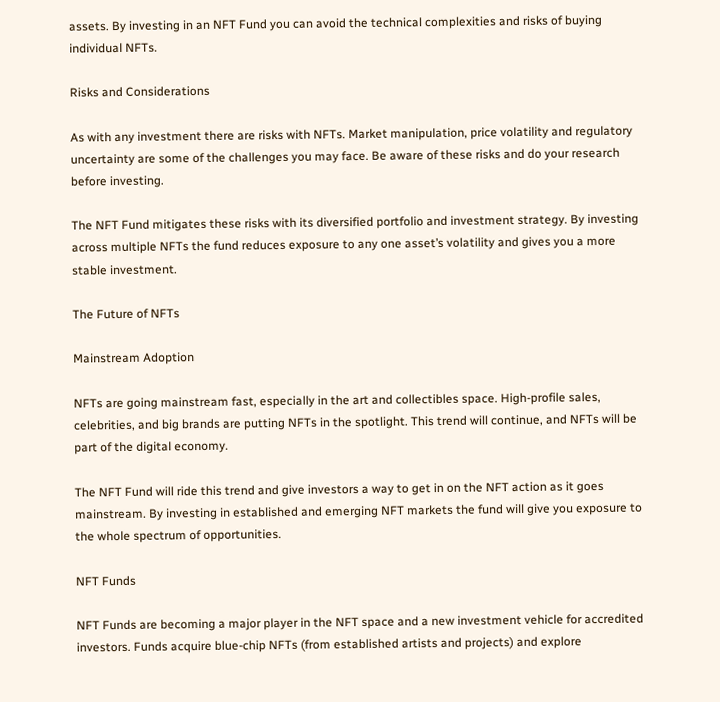assets. By investing in an NFT Fund you can avoid the technical complexities and risks of buying individual NFTs.

Risks and Considerations

As with any investment there are risks with NFTs. Market manipulation, price volatility and regulatory uncertainty are some of the challenges you may face. Be aware of these risks and do your research before investing.

The NFT Fund mitigates these risks with its diversified portfolio and investment strategy. By investing across multiple NFTs the fund reduces exposure to any one asset’s volatility and gives you a more stable investment.

The Future of NFTs

Mainstream Adoption

NFTs are going mainstream fast, especially in the art and collectibles space. High-profile sales, celebrities, and big brands are putting NFTs in the spotlight. This trend will continue, and NFTs will be part of the digital economy.

The NFT Fund will ride this trend and give investors a way to get in on the NFT action as it goes mainstream. By investing in established and emerging NFT markets the fund will give you exposure to the whole spectrum of opportunities.

NFT Funds

NFT Funds are becoming a major player in the NFT space and a new investment vehicle for accredited investors. Funds acquire blue-chip NFTs (from established artists and projects) and explore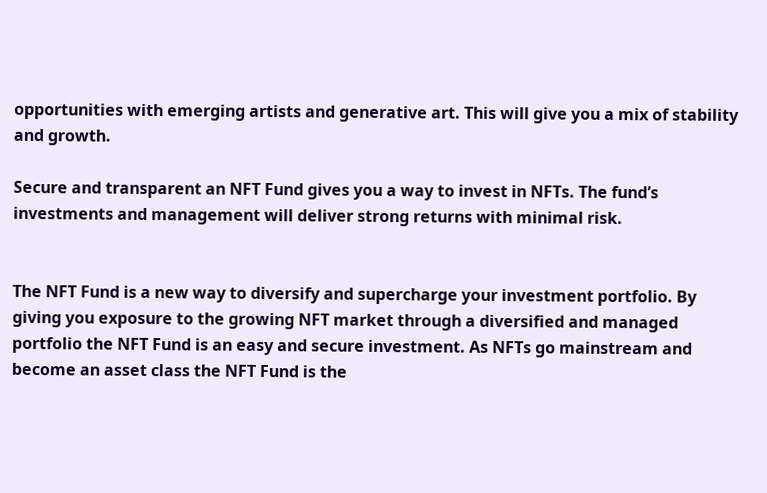opportunities with emerging artists and generative art. This will give you a mix of stability and growth.

Secure and transparent an NFT Fund gives you a way to invest in NFTs. The fund’s investments and management will deliver strong returns with minimal risk.


The NFT Fund is a new way to diversify and supercharge your investment portfolio. By giving you exposure to the growing NFT market through a diversified and managed portfolio the NFT Fund is an easy and secure investment. As NFTs go mainstream and become an asset class the NFT Fund is the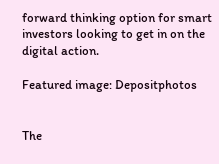forward thinking option for smart investors looking to get in on the digital action.

Featured image: Depositphotos


The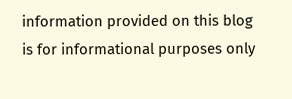information provided on this blog is for informational purposes only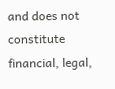and does not constitute financial, legal,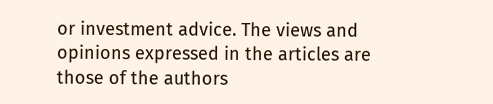or investment advice. The views and opinions expressed in the articles are those of the authors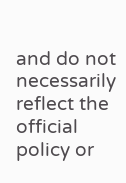and do not necessarily reflect the official policy or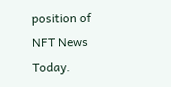position of NFT News Today.